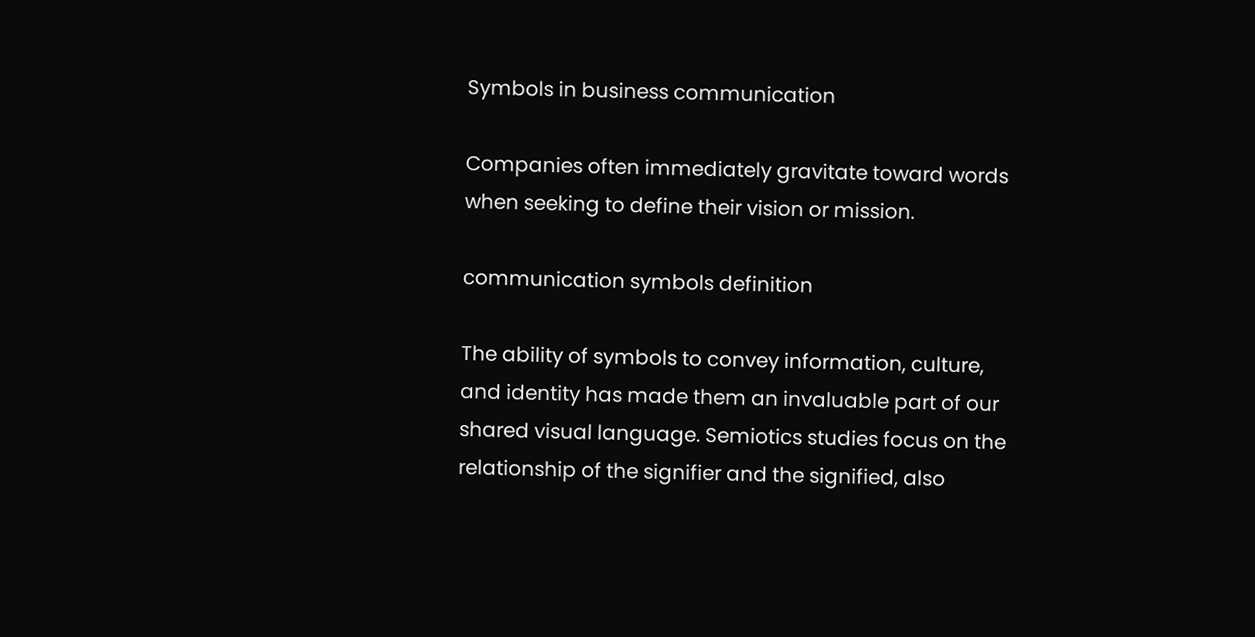Symbols in business communication

Companies often immediately gravitate toward words when seeking to define their vision or mission.

communication symbols definition

The ability of symbols to convey information, culture, and identity has made them an invaluable part of our shared visual language. Semiotics studies focus on the relationship of the signifier and the signified, also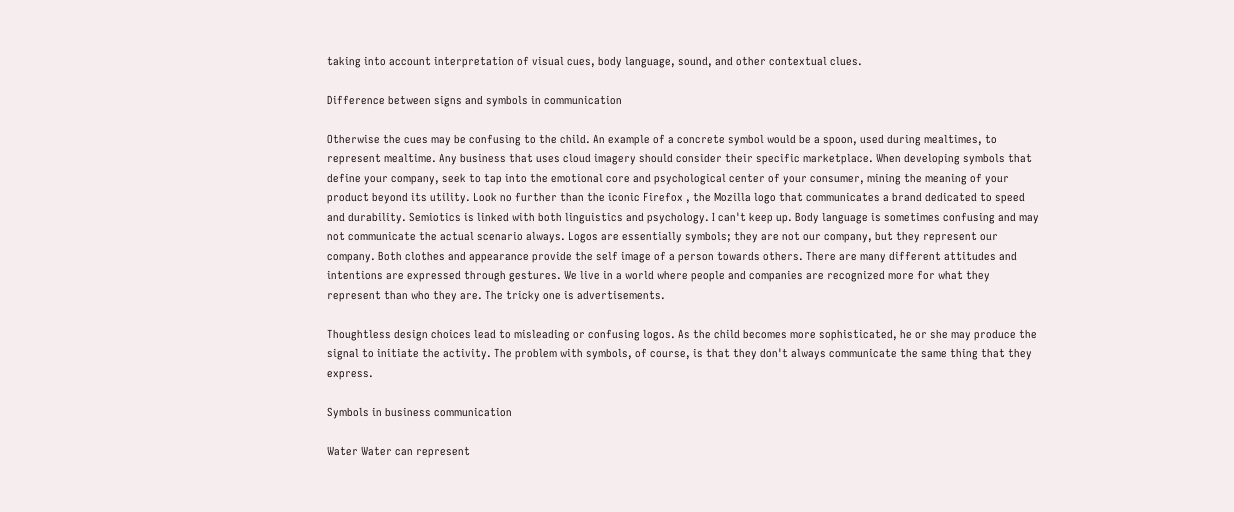taking into account interpretation of visual cues, body language, sound, and other contextual clues.

Difference between signs and symbols in communication

Otherwise the cues may be confusing to the child. An example of a concrete symbol would be a spoon, used during mealtimes, to represent mealtime. Any business that uses cloud imagery should consider their specific marketplace. When developing symbols that define your company, seek to tap into the emotional core and psychological center of your consumer, mining the meaning of your product beyond its utility. Look no further than the iconic Firefox , the Mozilla logo that communicates a brand dedicated to speed and durability. Semiotics is linked with both linguistics and psychology. I can't keep up. Body language is sometimes confusing and may not communicate the actual scenario always. Logos are essentially symbols; they are not our company, but they represent our company. Both clothes and appearance provide the self image of a person towards others. There are many different attitudes and intentions are expressed through gestures. We live in a world where people and companies are recognized more for what they represent than who they are. The tricky one is advertisements.

Thoughtless design choices lead to misleading or confusing logos. As the child becomes more sophisticated, he or she may produce the signal to initiate the activity. The problem with symbols, of course, is that they don't always communicate the same thing that they express.

Symbols in business communication

Water Water can represent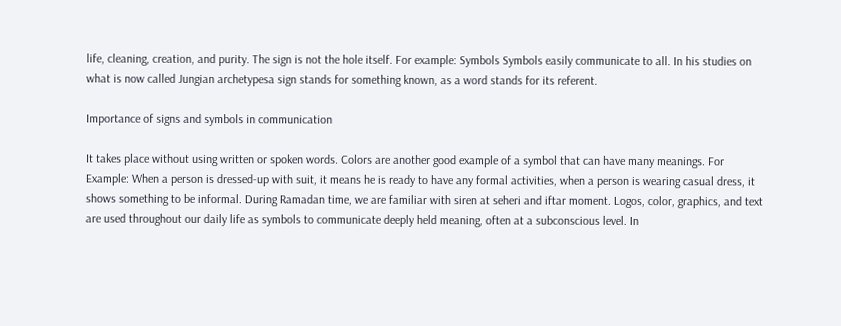life, cleaning, creation, and purity. The sign is not the hole itself. For example: Symbols Symbols easily communicate to all. In his studies on what is now called Jungian archetypesa sign stands for something known, as a word stands for its referent.

Importance of signs and symbols in communication

It takes place without using written or spoken words. Colors are another good example of a symbol that can have many meanings. For Example: When a person is dressed-up with suit, it means he is ready to have any formal activities, when a person is wearing casual dress, it shows something to be informal. During Ramadan time, we are familiar with siren at seheri and iftar moment. Logos, color, graphics, and text are used throughout our daily life as symbols to communicate deeply held meaning, often at a subconscious level. In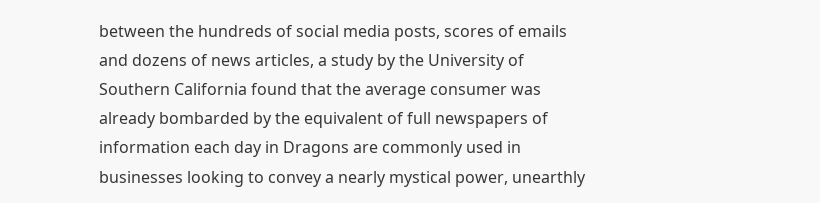between the hundreds of social media posts, scores of emails and dozens of news articles, a study by the University of Southern California found that the average consumer was already bombarded by the equivalent of full newspapers of information each day in Dragons are commonly used in businesses looking to convey a nearly mystical power, unearthly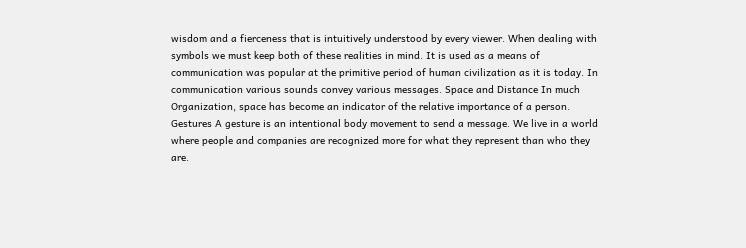wisdom and a fierceness that is intuitively understood by every viewer. When dealing with symbols we must keep both of these realities in mind. It is used as a means of communication was popular at the primitive period of human civilization as it is today. In communication various sounds convey various messages. Space and Distance In much Organization, space has become an indicator of the relative importance of a person. Gestures A gesture is an intentional body movement to send a message. We live in a world where people and companies are recognized more for what they represent than who they are.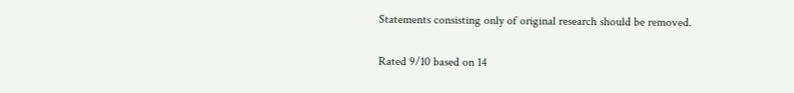Statements consisting only of original research should be removed.

Rated 9/10 based on 14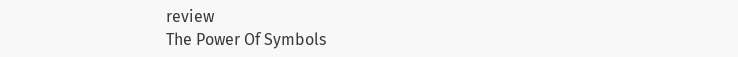review
The Power Of Symbols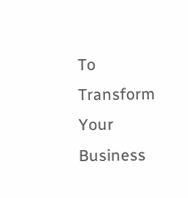To Transform Your Business